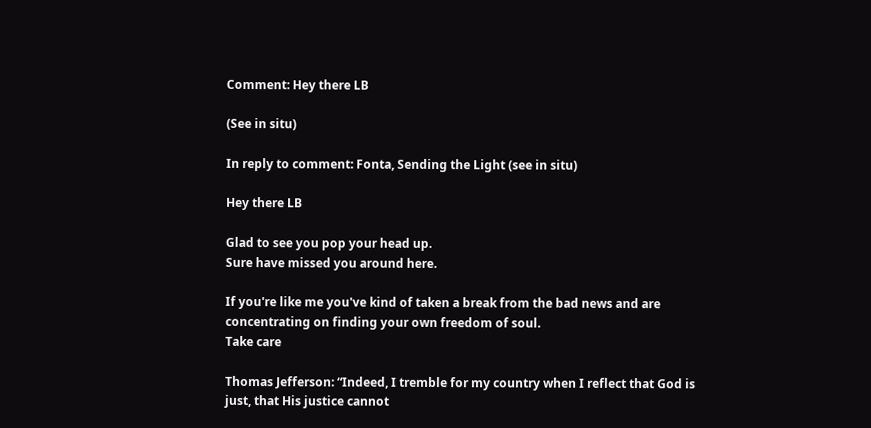Comment: Hey there LB

(See in situ)

In reply to comment: Fonta, Sending the Light (see in situ)

Hey there LB

Glad to see you pop your head up.
Sure have missed you around here.

If you're like me you've kind of taken a break from the bad news and are concentrating on finding your own freedom of soul.
Take care

Thomas Jefferson: “Indeed, I tremble for my country when I reflect that God is just, that His justice cannot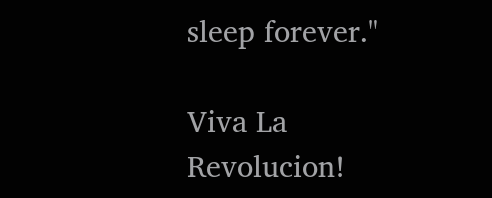sleep forever."

Viva La Revolucion!